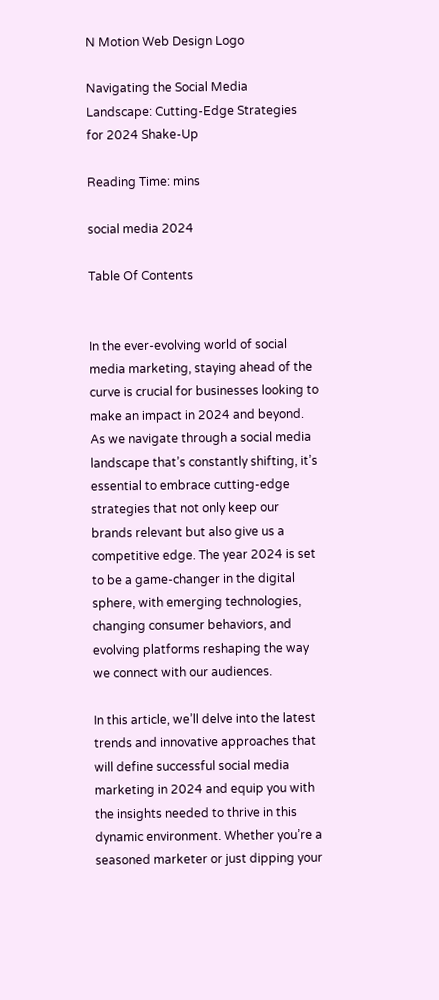N Motion Web Design Logo

Navigating the Social Media Landscape: Cutting-Edge Strategies for 2024 Shake-Up

Reading Time: mins

social media 2024

Table Of Contents


In the ever-evolving world of social media marketing, staying ahead of the curve is crucial for businesses looking to make an impact in 2024 and beyond. As we navigate through a social media landscape that’s constantly shifting, it’s essential to embrace cutting-edge strategies that not only keep our brands relevant but also give us a competitive edge. The year 2024 is set to be a game-changer in the digital sphere, with emerging technologies, changing consumer behaviors, and evolving platforms reshaping the way we connect with our audiences.

In this article, we’ll delve into the latest trends and innovative approaches that will define successful social media marketing in 2024 and equip you with the insights needed to thrive in this dynamic environment. Whether you’re a seasoned marketer or just dipping your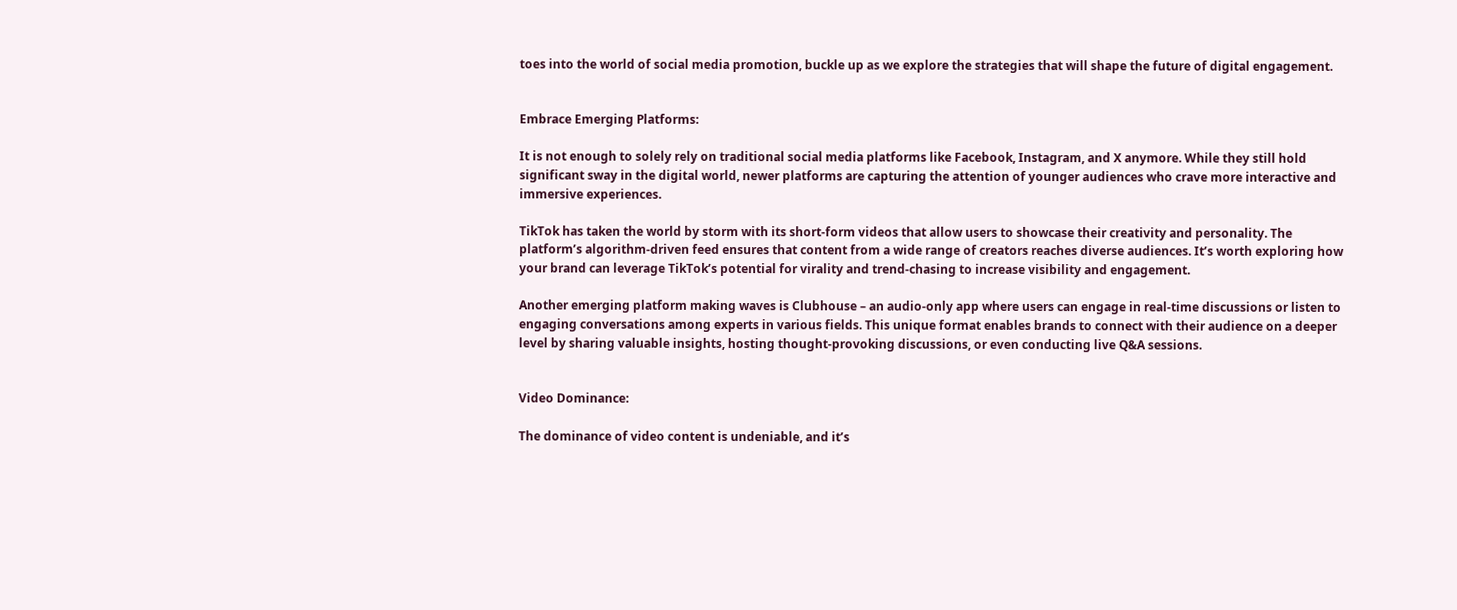toes into the world of social media promotion, buckle up as we explore the strategies that will shape the future of digital engagement.


Embrace Emerging Platforms:

It is not enough to solely rely on traditional social media platforms like Facebook, Instagram, and X anymore. While they still hold significant sway in the digital world, newer platforms are capturing the attention of younger audiences who crave more interactive and immersive experiences.

TikTok has taken the world by storm with its short-form videos that allow users to showcase their creativity and personality. The platform’s algorithm-driven feed ensures that content from a wide range of creators reaches diverse audiences. It’s worth exploring how your brand can leverage TikTok’s potential for virality and trend-chasing to increase visibility and engagement.

Another emerging platform making waves is Clubhouse – an audio-only app where users can engage in real-time discussions or listen to engaging conversations among experts in various fields. This unique format enables brands to connect with their audience on a deeper level by sharing valuable insights, hosting thought-provoking discussions, or even conducting live Q&A sessions.


Video Dominance:

The dominance of video content is undeniable, and it’s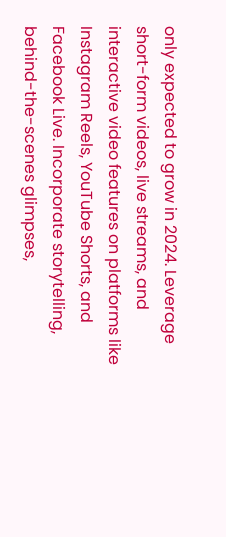only expected to grow in 2024. Leverage short-form videos, live streams, and interactive video features on platforms like Instagram Reels, YouTube Shorts, and Facebook Live. Incorporate storytelling, behind-the-scenes glimpses,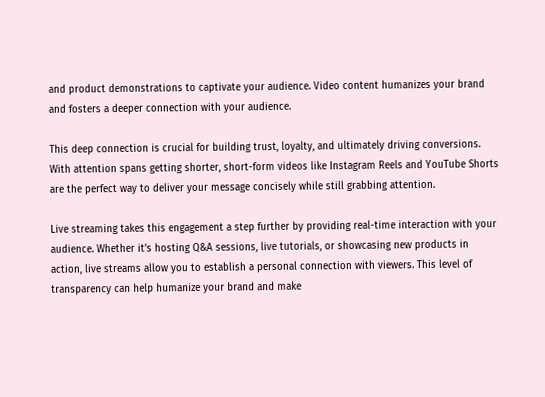and product demonstrations to captivate your audience. Video content humanizes your brand and fosters a deeper connection with your audience.

This deep connection is crucial for building trust, loyalty, and ultimately driving conversions. With attention spans getting shorter, short-form videos like Instagram Reels and YouTube Shorts are the perfect way to deliver your message concisely while still grabbing attention.

Live streaming takes this engagement a step further by providing real-time interaction with your audience. Whether it’s hosting Q&A sessions, live tutorials, or showcasing new products in action, live streams allow you to establish a personal connection with viewers. This level of transparency can help humanize your brand and make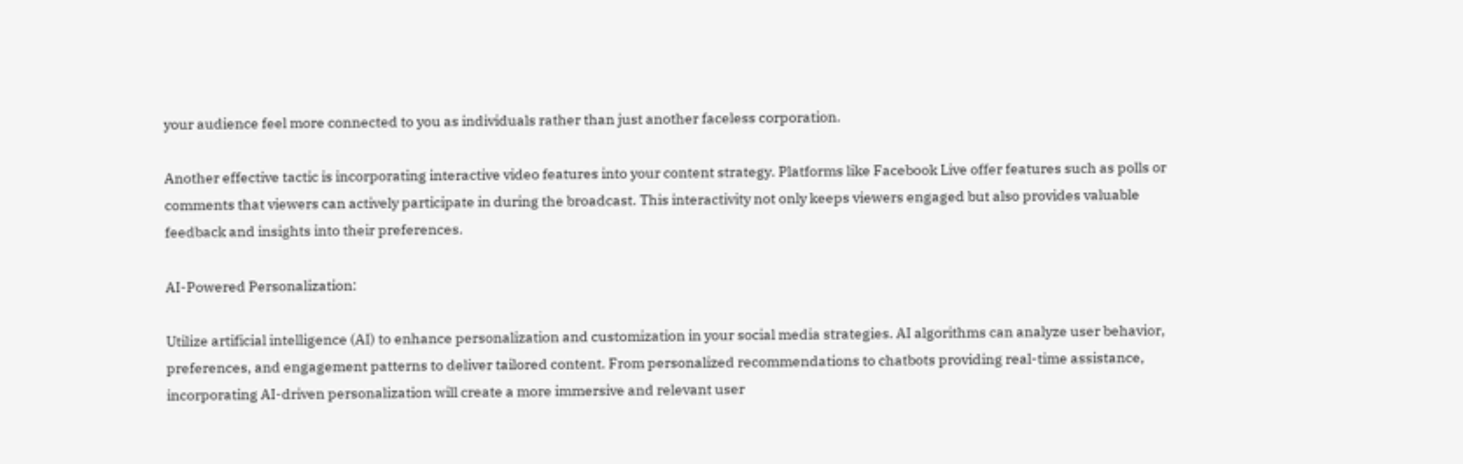your audience feel more connected to you as individuals rather than just another faceless corporation.

Another effective tactic is incorporating interactive video features into your content strategy. Platforms like Facebook Live offer features such as polls or comments that viewers can actively participate in during the broadcast. This interactivity not only keeps viewers engaged but also provides valuable feedback and insights into their preferences.

AI-Powered Personalization:

Utilize artificial intelligence (AI) to enhance personalization and customization in your social media strategies. AI algorithms can analyze user behavior, preferences, and engagement patterns to deliver tailored content. From personalized recommendations to chatbots providing real-time assistance, incorporating AI-driven personalization will create a more immersive and relevant user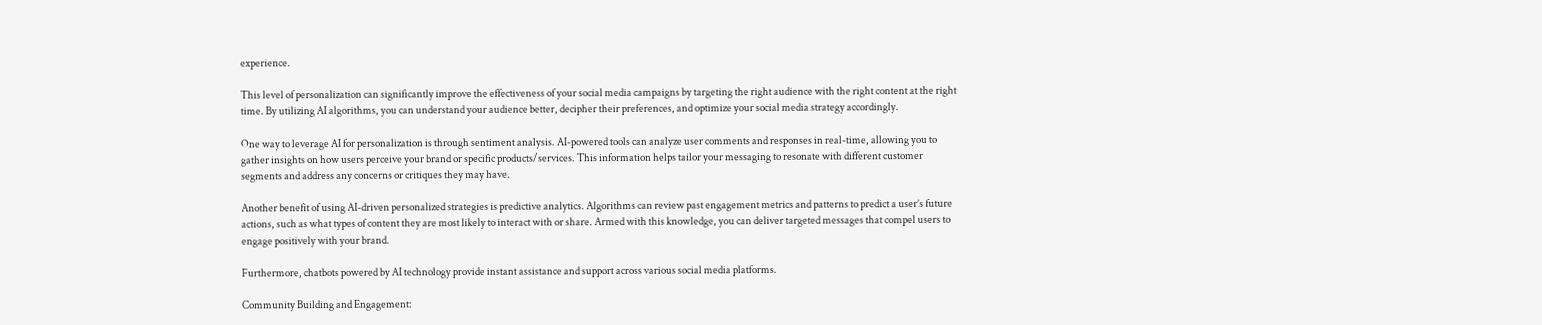experience.

This level of personalization can significantly improve the effectiveness of your social media campaigns by targeting the right audience with the right content at the right time. By utilizing AI algorithms, you can understand your audience better, decipher their preferences, and optimize your social media strategy accordingly.

One way to leverage AI for personalization is through sentiment analysis. AI-powered tools can analyze user comments and responses in real-time, allowing you to gather insights on how users perceive your brand or specific products/services. This information helps tailor your messaging to resonate with different customer segments and address any concerns or critiques they may have.

Another benefit of using AI-driven personalized strategies is predictive analytics. Algorithms can review past engagement metrics and patterns to predict a user’s future actions, such as what types of content they are most likely to interact with or share. Armed with this knowledge, you can deliver targeted messages that compel users to engage positively with your brand.

Furthermore, chatbots powered by AI technology provide instant assistance and support across various social media platforms.

Community Building and Engagement: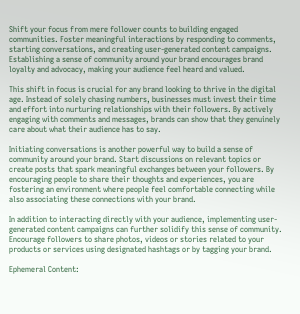Shift your focus from mere follower counts to building engaged communities. Foster meaningful interactions by responding to comments, starting conversations, and creating user-generated content campaigns. Establishing a sense of community around your brand encourages brand loyalty and advocacy, making your audience feel heard and valued.

This shift in focus is crucial for any brand looking to thrive in the digital age. Instead of solely chasing numbers, businesses must invest their time and effort into nurturing relationships with their followers. By actively engaging with comments and messages, brands can show that they genuinely care about what their audience has to say.

Initiating conversations is another powerful way to build a sense of community around your brand. Start discussions on relevant topics or create posts that spark meaningful exchanges between your followers. By encouraging people to share their thoughts and experiences, you are fostering an environment where people feel comfortable connecting while also associating these connections with your brand.

In addition to interacting directly with your audience, implementing user-generated content campaigns can further solidify this sense of community. Encourage followers to share photos, videos or stories related to your products or services using designated hashtags or by tagging your brand.

Ephemeral Content: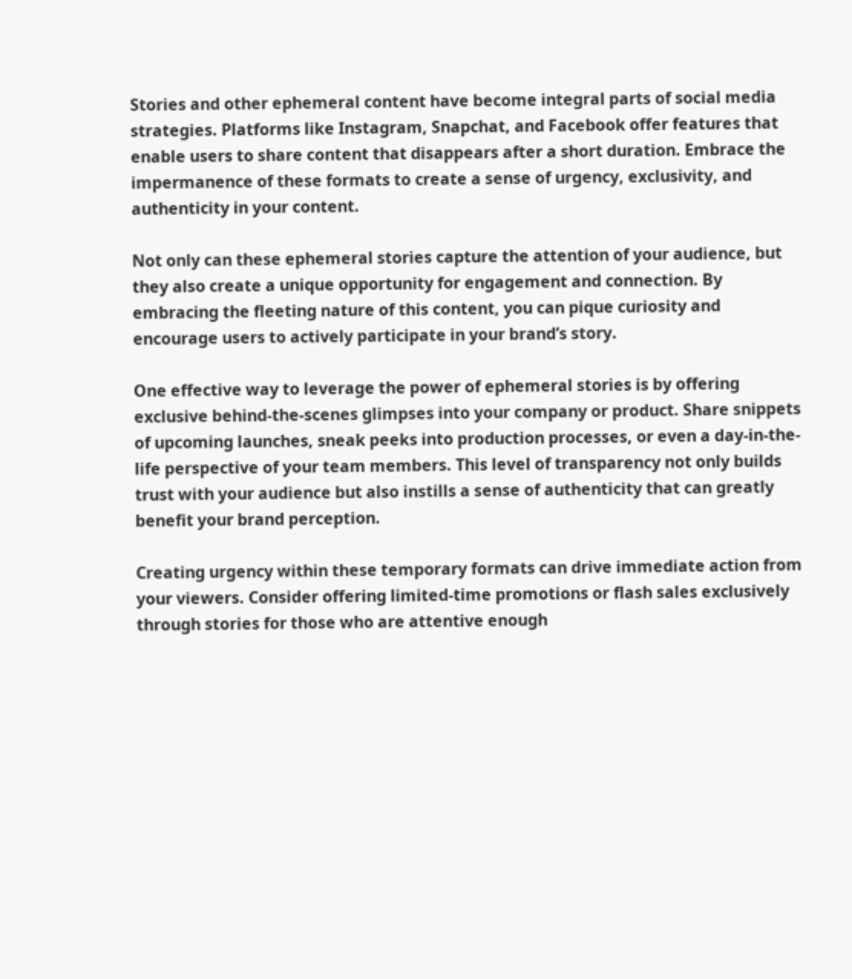Stories and other ephemeral content have become integral parts of social media strategies. Platforms like Instagram, Snapchat, and Facebook offer features that enable users to share content that disappears after a short duration. Embrace the impermanence of these formats to create a sense of urgency, exclusivity, and authenticity in your content.

Not only can these ephemeral stories capture the attention of your audience, but they also create a unique opportunity for engagement and connection. By embracing the fleeting nature of this content, you can pique curiosity and encourage users to actively participate in your brand’s story.

One effective way to leverage the power of ephemeral stories is by offering exclusive behind-the-scenes glimpses into your company or product. Share snippets of upcoming launches, sneak peeks into production processes, or even a day-in-the-life perspective of your team members. This level of transparency not only builds trust with your audience but also instills a sense of authenticity that can greatly benefit your brand perception.

Creating urgency within these temporary formats can drive immediate action from your viewers. Consider offering limited-time promotions or flash sales exclusively through stories for those who are attentive enough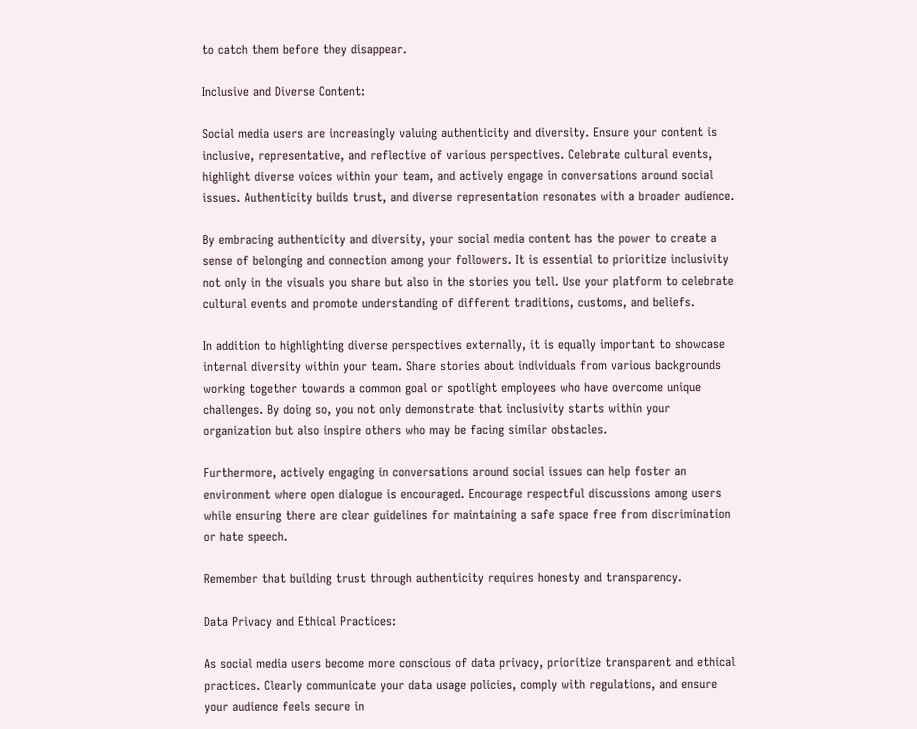to catch them before they disappear.

Inclusive and Diverse Content:

Social media users are increasingly valuing authenticity and diversity. Ensure your content is inclusive, representative, and reflective of various perspectives. Celebrate cultural events, highlight diverse voices within your team, and actively engage in conversations around social issues. Authenticity builds trust, and diverse representation resonates with a broader audience.

By embracing authenticity and diversity, your social media content has the power to create a sense of belonging and connection among your followers. It is essential to prioritize inclusivity not only in the visuals you share but also in the stories you tell. Use your platform to celebrate cultural events and promote understanding of different traditions, customs, and beliefs.

In addition to highlighting diverse perspectives externally, it is equally important to showcase internal diversity within your team. Share stories about individuals from various backgrounds working together towards a common goal or spotlight employees who have overcome unique challenges. By doing so, you not only demonstrate that inclusivity starts within your organization but also inspire others who may be facing similar obstacles.

Furthermore, actively engaging in conversations around social issues can help foster an environment where open dialogue is encouraged. Encourage respectful discussions among users while ensuring there are clear guidelines for maintaining a safe space free from discrimination or hate speech.

Remember that building trust through authenticity requires honesty and transparency.

Data Privacy and Ethical Practices:

As social media users become more conscious of data privacy, prioritize transparent and ethical practices. Clearly communicate your data usage policies, comply with regulations, and ensure your audience feels secure in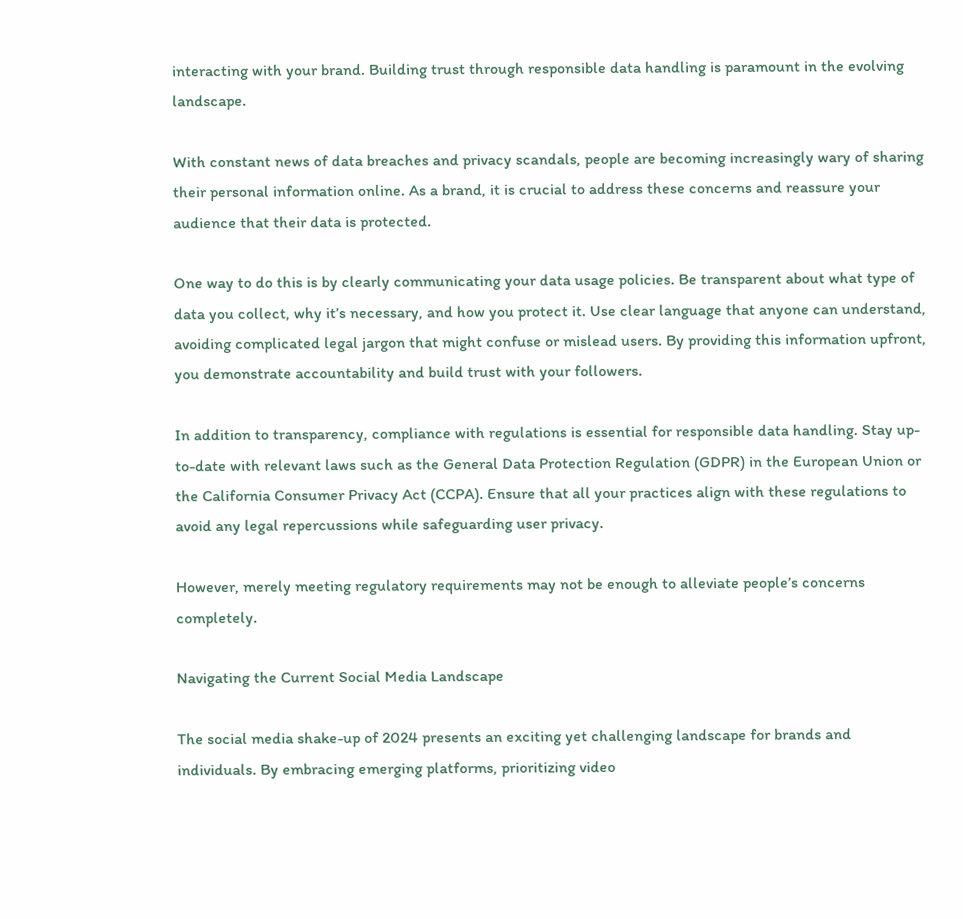interacting with your brand. Building trust through responsible data handling is paramount in the evolving landscape.

With constant news of data breaches and privacy scandals, people are becoming increasingly wary of sharing their personal information online. As a brand, it is crucial to address these concerns and reassure your audience that their data is protected.

One way to do this is by clearly communicating your data usage policies. Be transparent about what type of data you collect, why it’s necessary, and how you protect it. Use clear language that anyone can understand, avoiding complicated legal jargon that might confuse or mislead users. By providing this information upfront, you demonstrate accountability and build trust with your followers.

In addition to transparency, compliance with regulations is essential for responsible data handling. Stay up-to-date with relevant laws such as the General Data Protection Regulation (GDPR) in the European Union or the California Consumer Privacy Act (CCPA). Ensure that all your practices align with these regulations to avoid any legal repercussions while safeguarding user privacy.

However, merely meeting regulatory requirements may not be enough to alleviate people’s concerns completely.

Navigating the Current Social Media Landscape

The social media shake-up of 2024 presents an exciting yet challenging landscape for brands and individuals. By embracing emerging platforms, prioritizing video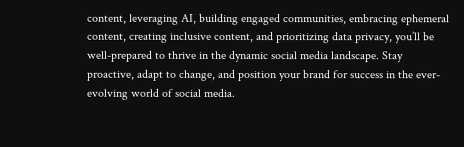content, leveraging AI, building engaged communities, embracing ephemeral content, creating inclusive content, and prioritizing data privacy, you’ll be well-prepared to thrive in the dynamic social media landscape. Stay proactive, adapt to change, and position your brand for success in the ever-evolving world of social media.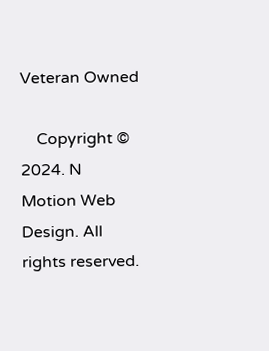Veteran Owned

    Copyright © 2024. N Motion Web Design. All rights reserved.